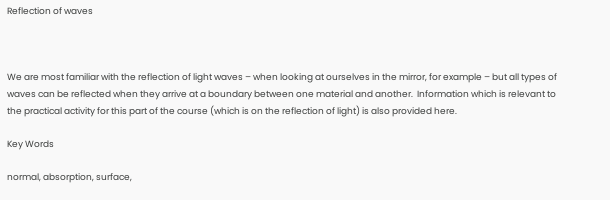Reflection of waves



We are most familiar with the reflection of light waves – when looking at ourselves in the mirror, for example – but all types of waves can be reflected when they arrive at a boundary between one material and another.  Information which is relevant to the practical activity for this part of the course (which is on the reflection of light) is also provided here.

Key Words

normal, absorption, surface,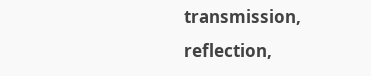transmission, reflection,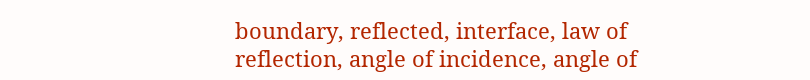boundary, reflected, interface, law of reflection, angle of incidence, angle of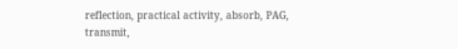reflection, practical activity, absorb, PAG, transmit,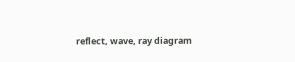reflect, wave, ray diagram